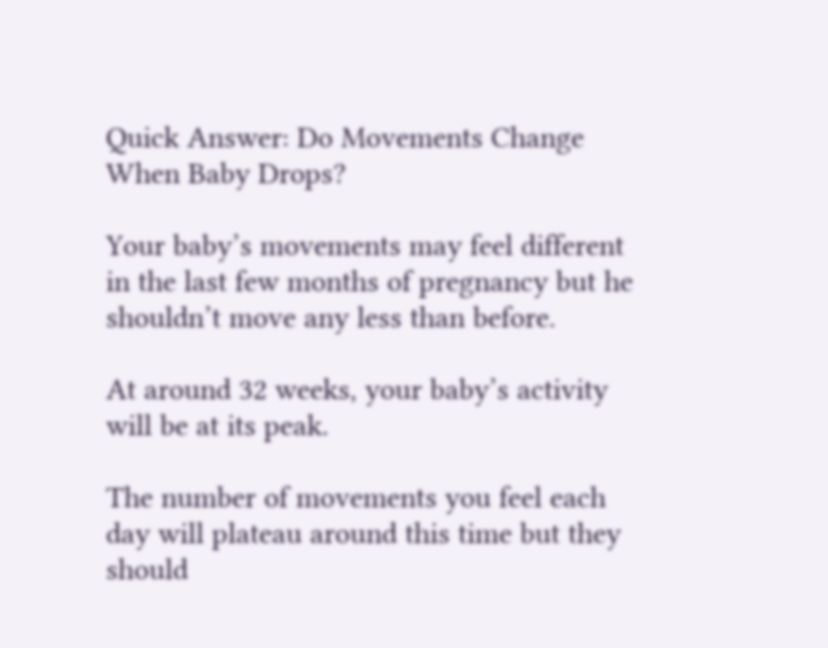Quick Answer: Do Movements Change When Baby Drops?

Your baby’s movements may feel different in the last few months of pregnancy but he shouldn’t move any less than before.

At around 32 weeks, your baby’s activity will be at its peak.

The number of movements you feel each day will plateau around this time but they should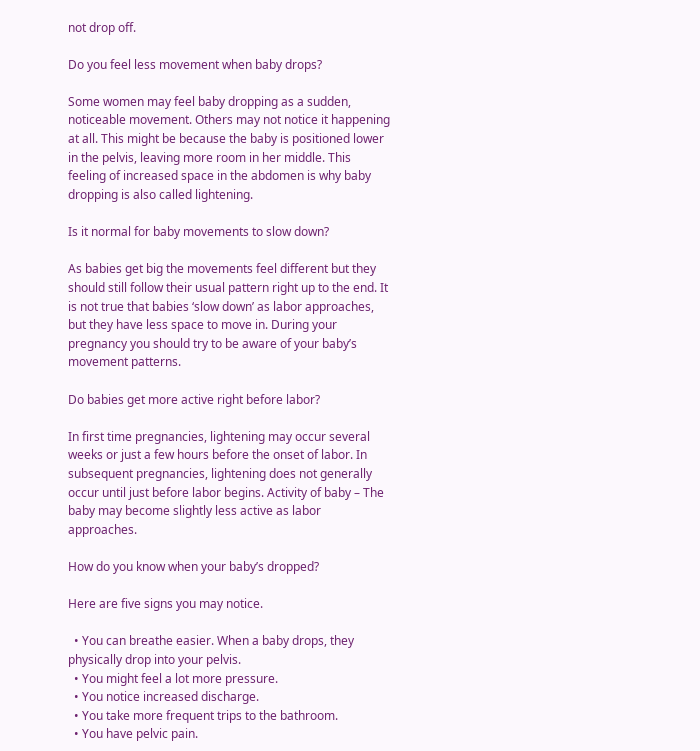not drop off.

Do you feel less movement when baby drops?

Some women may feel baby dropping as a sudden, noticeable movement. Others may not notice it happening at all. This might be because the baby is positioned lower in the pelvis, leaving more room in her middle. This feeling of increased space in the abdomen is why baby dropping is also called lightening.

Is it normal for baby movements to slow down?

As babies get big the movements feel different but they should still follow their usual pattern right up to the end. It is not true that babies ‘slow down’ as labor approaches, but they have less space to move in. During your pregnancy you should try to be aware of your baby’s movement patterns.

Do babies get more active right before labor?

In first time pregnancies, lightening may occur several weeks or just a few hours before the onset of labor. In subsequent pregnancies, lightening does not generally occur until just before labor begins. Activity of baby – The baby may become slightly less active as labor approaches.

How do you know when your baby’s dropped?

Here are five signs you may notice.

  • You can breathe easier. When a baby drops, they physically drop into your pelvis.
  • You might feel a lot more pressure.
  • You notice increased discharge.
  • You take more frequent trips to the bathroom.
  • You have pelvic pain.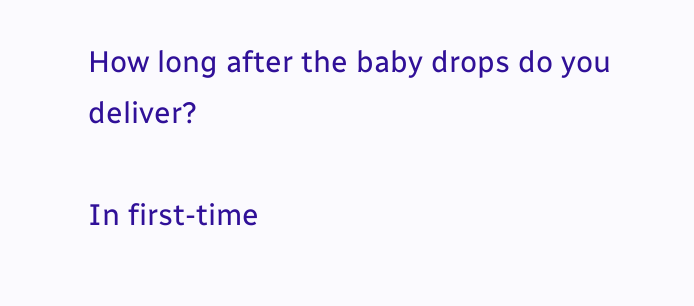How long after the baby drops do you deliver?

In first-time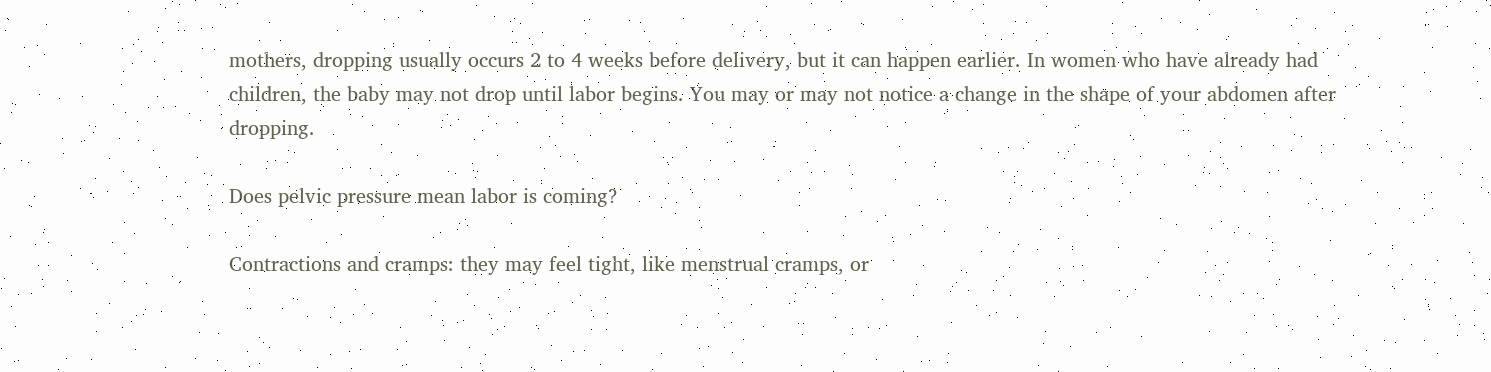mothers, dropping usually occurs 2 to 4 weeks before delivery, but it can happen earlier. In women who have already had children, the baby may not drop until labor begins. You may or may not notice a change in the shape of your abdomen after dropping.

Does pelvic pressure mean labor is coming?

Contractions and cramps: they may feel tight, like menstrual cramps, or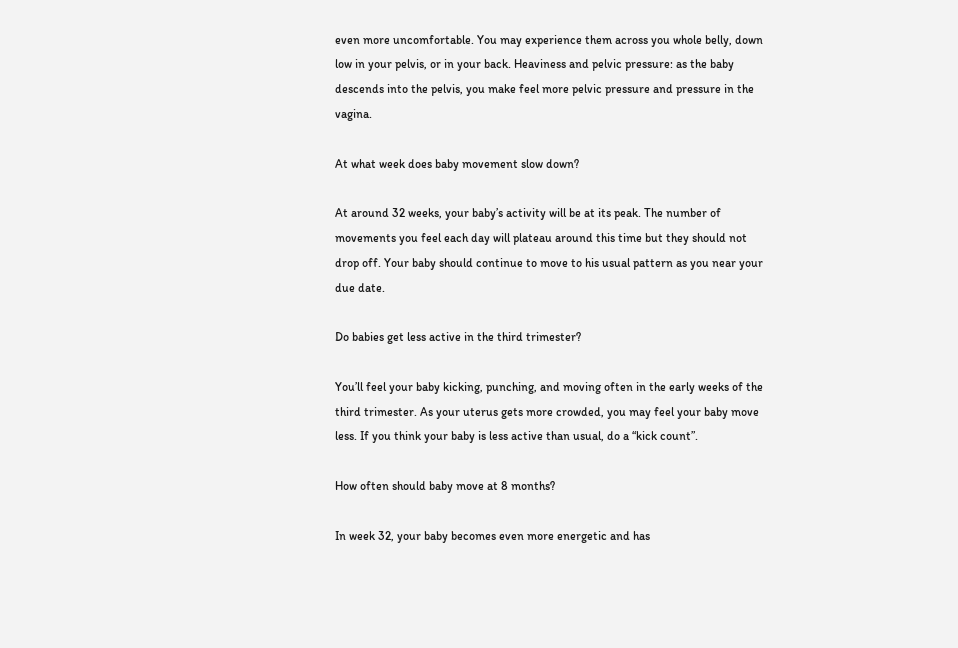even more uncomfortable. You may experience them across you whole belly, down low in your pelvis, or in your back. Heaviness and pelvic pressure: as the baby descends into the pelvis, you make feel more pelvic pressure and pressure in the vagina.

At what week does baby movement slow down?

At around 32 weeks, your baby’s activity will be at its peak. The number of movements you feel each day will plateau around this time but they should not drop off. Your baby should continue to move to his usual pattern as you near your due date.

Do babies get less active in the third trimester?

You’ll feel your baby kicking, punching, and moving often in the early weeks of the third trimester. As your uterus gets more crowded, you may feel your baby move less. If you think your baby is less active than usual, do a “kick count”.

How often should baby move at 8 months?

In week 32, your baby becomes even more energetic and has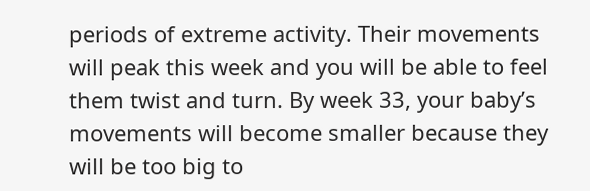periods of extreme activity. Their movements will peak this week and you will be able to feel them twist and turn. By week 33, your baby’s movements will become smaller because they will be too big to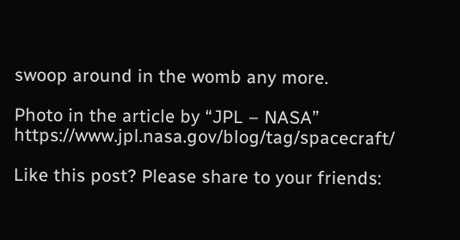swoop around in the womb any more.

Photo in the article by “JPL – NASA” https://www.jpl.nasa.gov/blog/tag/spacecraft/

Like this post? Please share to your friends: